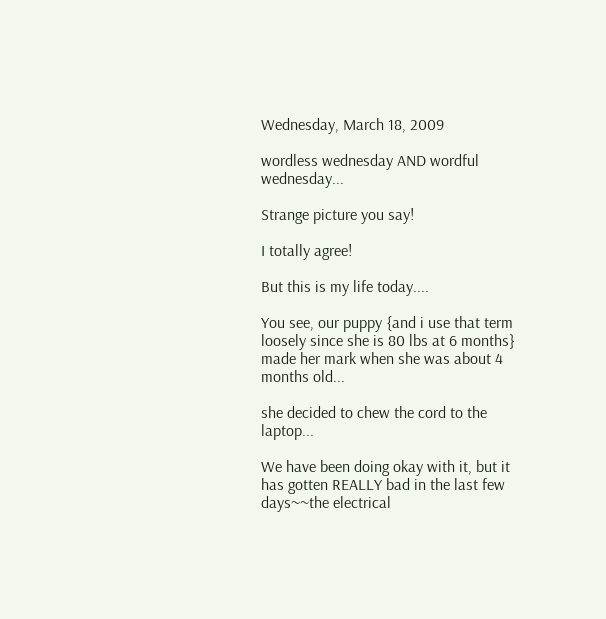Wednesday, March 18, 2009

wordless wednesday AND wordful wednesday...

Strange picture you say!

I totally agree!

But this is my life today....

You see, our puppy {and i use that term loosely since she is 80 lbs at 6 months} made her mark when she was about 4 months old...

she decided to chew the cord to the laptop...

We have been doing okay with it, but it has gotten REALLY bad in the last few days~~the electrical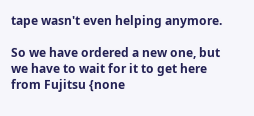tape wasn't even helping anymore.

So we have ordered a new one, but we have to wait for it to get here from Fujitsu {none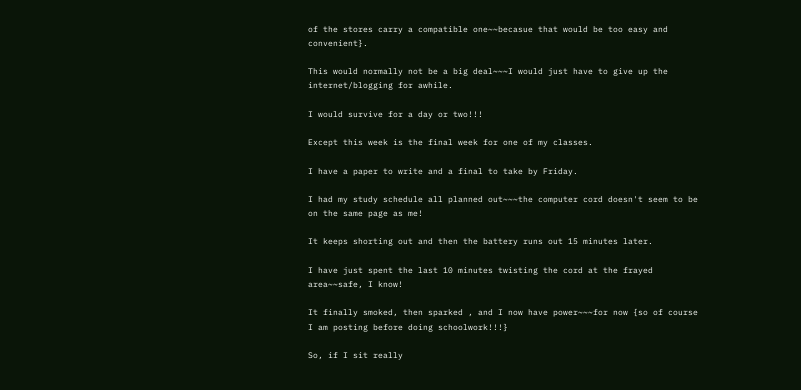of the stores carry a compatible one~~becasue that would be too easy and convenient}.

This would normally not be a big deal~~~I would just have to give up the internet/blogging for awhile.

I would survive for a day or two!!!

Except this week is the final week for one of my classes.

I have a paper to write and a final to take by Friday.

I had my study schedule all planned out~~~the computer cord doesn't seem to be on the same page as me!

It keeps shorting out and then the battery runs out 15 minutes later.

I have just spent the last 10 minutes twisting the cord at the frayed area~~safe, I know!

It finally smoked, then sparked , and I now have power~~~for now {so of course I am posting before doing schoolwork!!!}

So, if I sit really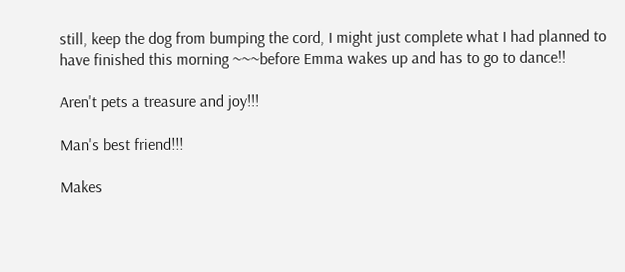still, keep the dog from bumping the cord, I might just complete what I had planned to have finished this morning ~~~before Emma wakes up and has to go to dance!!

Aren't pets a treasure and joy!!!

Man's best friend!!!

Makes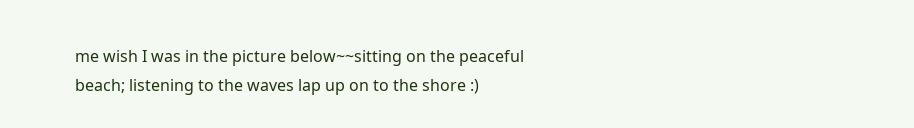me wish I was in the picture below~~sitting on the peaceful beach; listening to the waves lap up on to the shore :)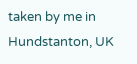taken by me in Hundstanton, UK